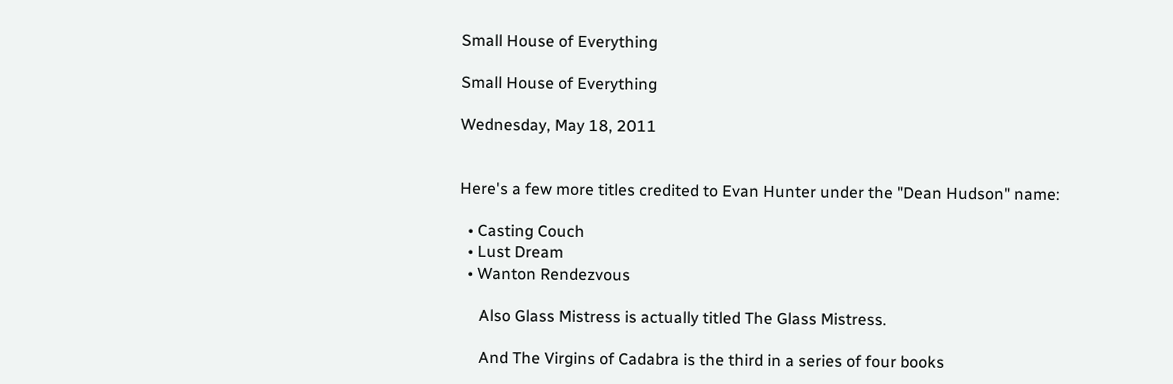Small House of Everything

Small House of Everything

Wednesday, May 18, 2011


Here's a few more titles credited to Evan Hunter under the "Dean Hudson" name:

  • Casting Couch
  • Lust Dream
  • Wanton Rendezvous

     Also Glass Mistress is actually titled The Glass Mistress.

     And The Virgins of Cadabra is the third in a series of four books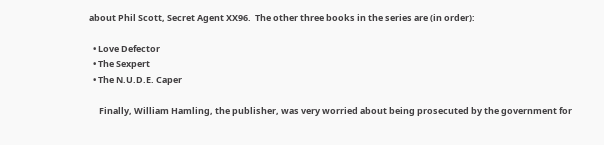about Phil Scott, Secret Agent XX96.  The other three books in the series are (in order):

  • Love Defector
  • The Sexpert
  • The N.U.D.E. Caper

     Finally, William Hamling, the publisher, was very worried about being prosecuted by the government for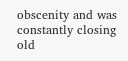obscenity and was constantly closing old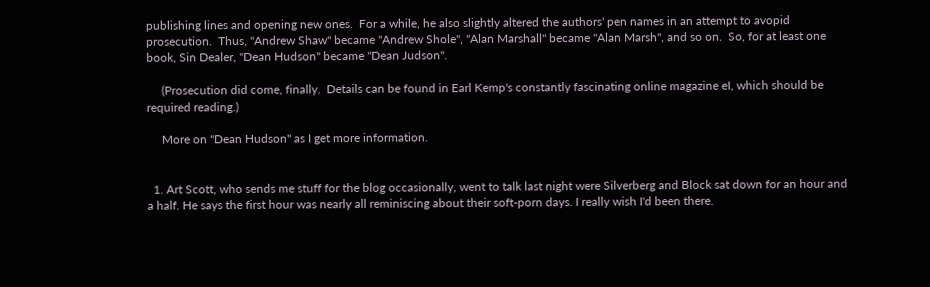publishing lines and opening new ones.  For a while, he also slightly altered the authors' pen names in an attempt to avopid prosecution.  Thus, "Andrew Shaw" became "Andrew Shole", "Alan Marshall" became "Alan Marsh", and so on.  So, for at least one book, Sin Dealer, "Dean Hudson" became "Dean Judson".

     (Prosecution did come, finally.  Details can be found in Earl Kemp's constantly fascinating online magazine eI, which should be required reading.)

     More on "Dean Hudson" as I get more information.


  1. Art Scott, who sends me stuff for the blog occasionally, went to talk last night were Silverberg and Block sat down for an hour and a half. He says the first hour was nearly all reminiscing about their soft-porn days. I really wish I'd been there.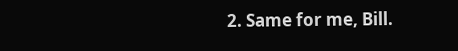2. Same for me, Bill.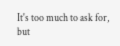It's too much to ask for, but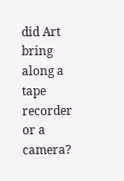did Art bring along a tape recorder or a camera?